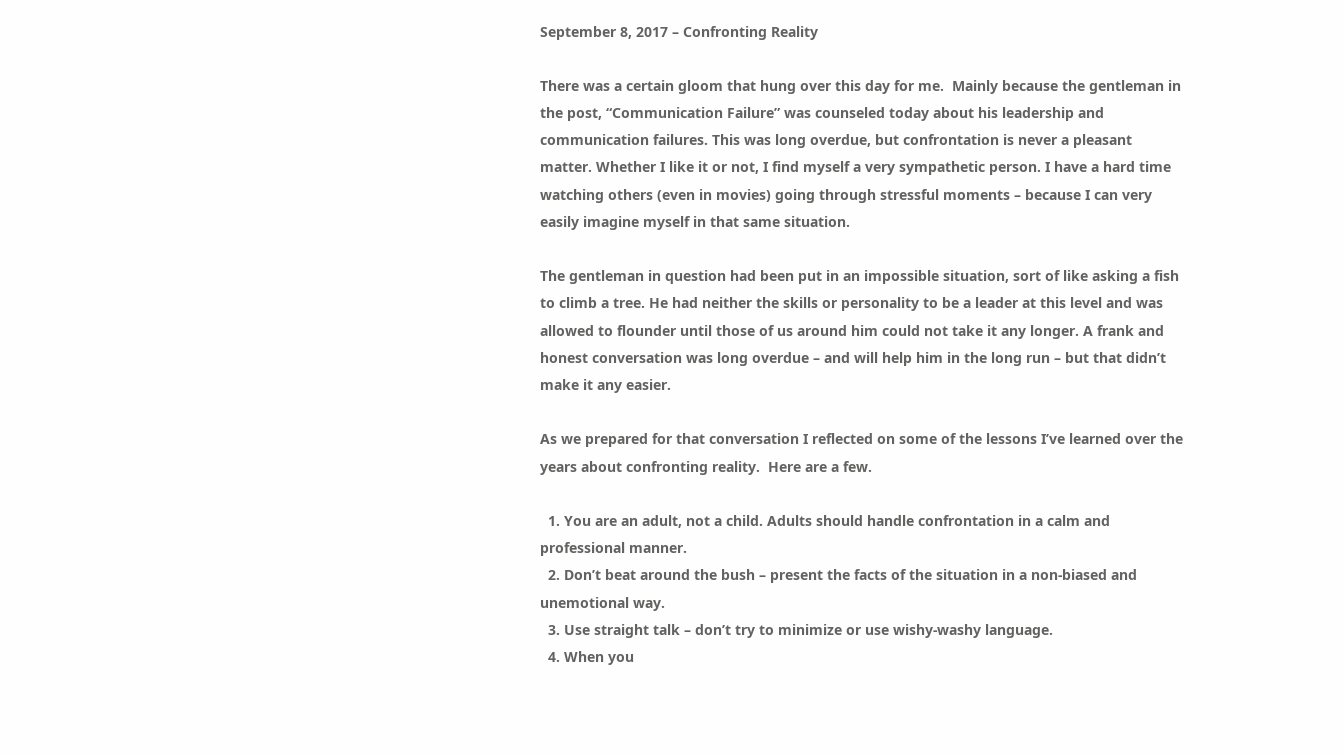September 8, 2017 – Confronting Reality

There was a certain gloom that hung over this day for me.  Mainly because the gentleman in the post, “Communication Failure” was counseled today about his leadership and communication failures. This was long overdue, but confrontation is never a pleasant matter. Whether I like it or not, I find myself a very sympathetic person. I have a hard time watching others (even in movies) going through stressful moments – because I can very easily imagine myself in that same situation.

The gentleman in question had been put in an impossible situation, sort of like asking a fish to climb a tree. He had neither the skills or personality to be a leader at this level and was allowed to flounder until those of us around him could not take it any longer. A frank and honest conversation was long overdue – and will help him in the long run – but that didn’t make it any easier.

As we prepared for that conversation I reflected on some of the lessons I’ve learned over the years about confronting reality.  Here are a few.

  1. You are an adult, not a child. Adults should handle confrontation in a calm and professional manner.
  2. Don’t beat around the bush – present the facts of the situation in a non-biased and unemotional way.
  3. Use straight talk – don’t try to minimize or use wishy-washy language.
  4. When you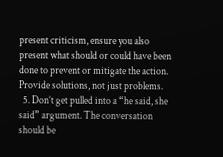present criticism, ensure you also present what should or could have been done to prevent or mitigate the action. Provide solutions, not just problems.
  5. Don’t get pulled into a “he said, she said” argument. The conversation should be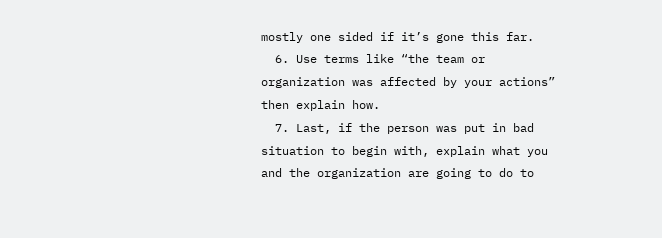mostly one sided if it’s gone this far.
  6. Use terms like “the team or organization was affected by your actions” then explain how.
  7. Last, if the person was put in bad situation to begin with, explain what you and the organization are going to do to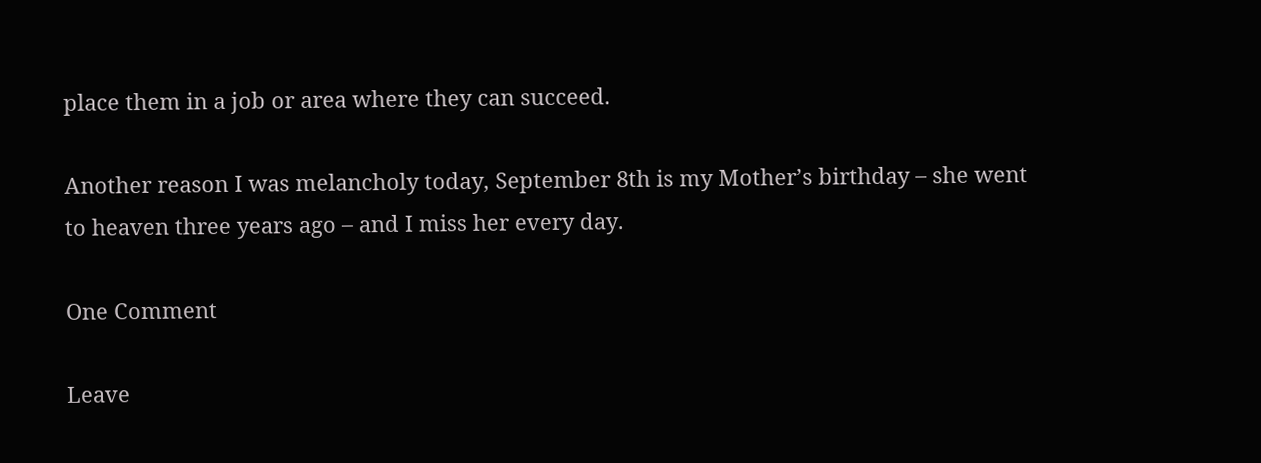place them in a job or area where they can succeed.

Another reason I was melancholy today, September 8th is my Mother’s birthday – she went to heaven three years ago – and I miss her every day.

One Comment

Leave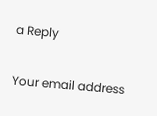a Reply

Your email address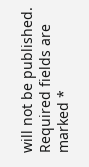will not be published. Required fields are marked *